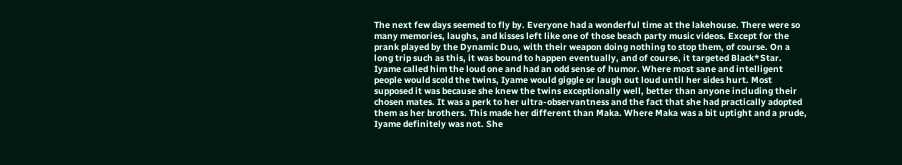The next few days seemed to fly by. Everyone had a wonderful time at the lakehouse. There were so many memories, laughs, and kisses left like one of those beach party music videos. Except for the prank played by the Dynamic Duo, with their weapon doing nothing to stop them, of course. On a long trip such as this, it was bound to happen eventually, and of course, it targeted Black*Star. Iyame called him the loud one and had an odd sense of humor. Where most sane and intelligent people would scold the twins, Iyame would giggle or laugh out loud until her sides hurt. Most supposed it was because she knew the twins exceptionally well, better than anyone including their chosen mates. It was a perk to her ultra-observantness and the fact that she had practically adopted them as her brothers. This made her different than Maka. Where Maka was a bit uptight and a prude, Iyame definitely was not. She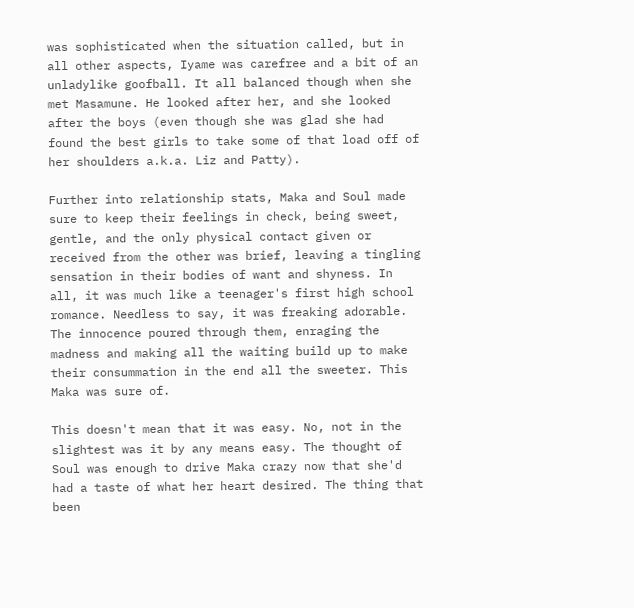was sophisticated when the situation called, but in all other aspects, Iyame was carefree and a bit of an unladylike goofball. It all balanced though when she met Masamune. He looked after her, and she looked after the boys (even though she was glad she had found the best girls to take some of that load off of her shoulders a.k.a. Liz and Patty).

Further into relationship stats, Maka and Soul made sure to keep their feelings in check, being sweet, gentle, and the only physical contact given or received from the other was brief, leaving a tingling sensation in their bodies of want and shyness. In all, it was much like a teenager's first high school romance. Needless to say, it was freaking adorable. The innocence poured through them, enraging the madness and making all the waiting build up to make their consummation in the end all the sweeter. This Maka was sure of.

This doesn't mean that it was easy. No, not in the slightest was it by any means easy. The thought of Soul was enough to drive Maka crazy now that she'd had a taste of what her heart desired. The thing that been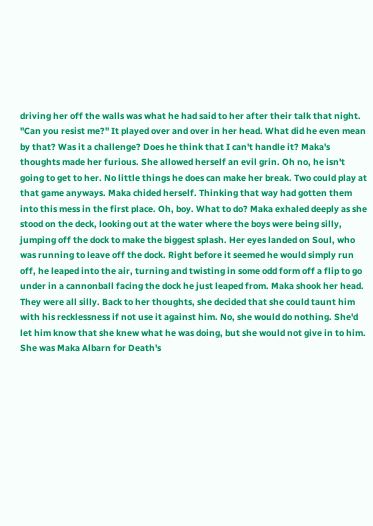driving her off the walls was what he had said to her after their talk that night. "Can you resist me?" It played over and over in her head. What did he even mean by that? Was it a challenge? Does he think that I can't handle it? Maka's thoughts made her furious. She allowed herself an evil grin. Oh no, he isn't going to get to her. No little things he does can make her break. Two could play at that game anyways. Maka chided herself. Thinking that way had gotten them into this mess in the first place. Oh, boy. What to do? Maka exhaled deeply as she stood on the deck, looking out at the water where the boys were being silly, jumping off the dock to make the biggest splash. Her eyes landed on Soul, who was running to leave off the dock. Right before it seemed he would simply run off, he leaped into the air, turning and twisting in some odd form off a flip to go under in a cannonball facing the dock he just leaped from. Maka shook her head. They were all silly. Back to her thoughts, she decided that she could taunt him with his recklessness if not use it against him. No, she would do nothing. She'd let him know that she knew what he was doing, but she would not give in to him. She was Maka Albarn for Death's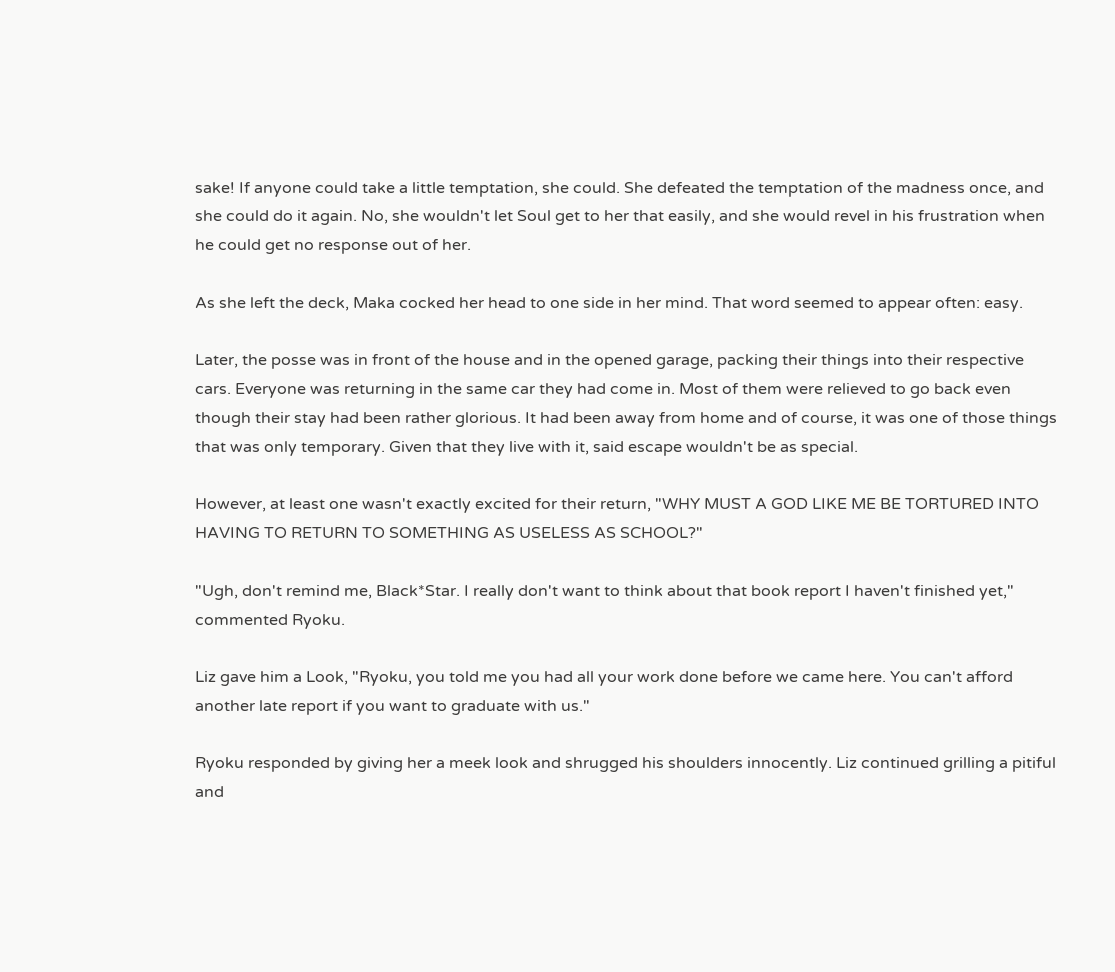sake! If anyone could take a little temptation, she could. She defeated the temptation of the madness once, and she could do it again. No, she wouldn't let Soul get to her that easily, and she would revel in his frustration when he could get no response out of her.

As she left the deck, Maka cocked her head to one side in her mind. That word seemed to appear often: easy.

Later, the posse was in front of the house and in the opened garage, packing their things into their respective cars. Everyone was returning in the same car they had come in. Most of them were relieved to go back even though their stay had been rather glorious. It had been away from home and of course, it was one of those things that was only temporary. Given that they live with it, said escape wouldn't be as special.

However, at least one wasn't exactly excited for their return, "WHY MUST A GOD LIKE ME BE TORTURED INTO HAVING TO RETURN TO SOMETHING AS USELESS AS SCHOOL?"

"Ugh, don't remind me, Black*Star. I really don't want to think about that book report I haven't finished yet," commented Ryoku.

Liz gave him a Look, "Ryoku, you told me you had all your work done before we came here. You can't afford another late report if you want to graduate with us."

Ryoku responded by giving her a meek look and shrugged his shoulders innocently. Liz continued grilling a pitiful and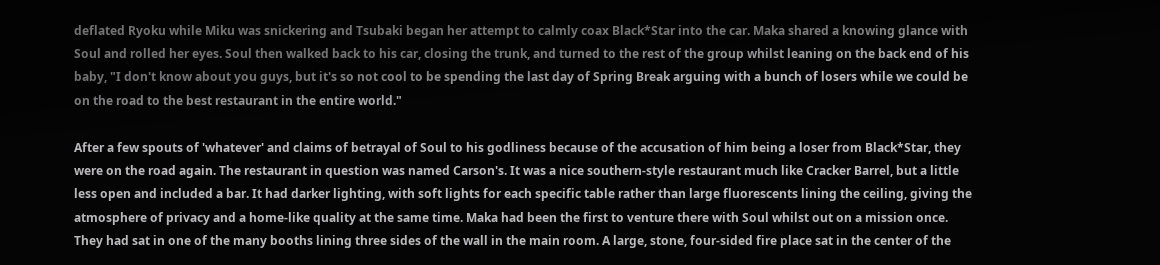deflated Ryoku while Miku was snickering and Tsubaki began her attempt to calmly coax Black*Star into the car. Maka shared a knowing glance with Soul and rolled her eyes. Soul then walked back to his car, closing the trunk, and turned to the rest of the group whilst leaning on the back end of his baby, "I don't know about you guys, but it's so not cool to be spending the last day of Spring Break arguing with a bunch of losers while we could be on the road to the best restaurant in the entire world."

After a few spouts of 'whatever' and claims of betrayal of Soul to his godliness because of the accusation of him being a loser from Black*Star, they were on the road again. The restaurant in question was named Carson's. It was a nice southern-style restaurant much like Cracker Barrel, but a little less open and included a bar. It had darker lighting, with soft lights for each specific table rather than large fluorescents lining the ceiling, giving the atmosphere of privacy and a home-like quality at the same time. Maka had been the first to venture there with Soul whilst out on a mission once. They had sat in one of the many booths lining three sides of the wall in the main room. A large, stone, four-sided fire place sat in the center of the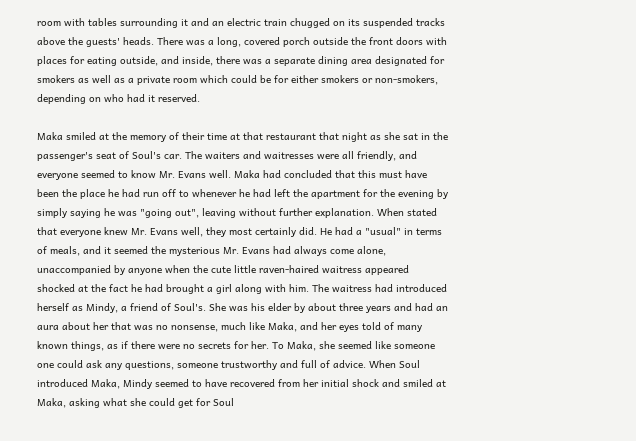room with tables surrounding it and an electric train chugged on its suspended tracks above the guests' heads. There was a long, covered porch outside the front doors with places for eating outside, and inside, there was a separate dining area designated for smokers as well as a private room which could be for either smokers or non-smokers, depending on who had it reserved.

Maka smiled at the memory of their time at that restaurant that night as she sat in the passenger's seat of Soul's car. The waiters and waitresses were all friendly, and everyone seemed to know Mr. Evans well. Maka had concluded that this must have been the place he had run off to whenever he had left the apartment for the evening by simply saying he was "going out", leaving without further explanation. When stated that everyone knew Mr. Evans well, they most certainly did. He had a "usual" in terms of meals, and it seemed the mysterious Mr. Evans had always come alone, unaccompanied by anyone when the cute little raven-haired waitress appeared shocked at the fact he had brought a girl along with him. The waitress had introduced herself as Mindy, a friend of Soul's. She was his elder by about three years and had an aura about her that was no nonsense, much like Maka, and her eyes told of many known things, as if there were no secrets for her. To Maka, she seemed like someone one could ask any questions, someone trustworthy and full of advice. When Soul introduced Maka, Mindy seemed to have recovered from her initial shock and smiled at Maka, asking what she could get for Soul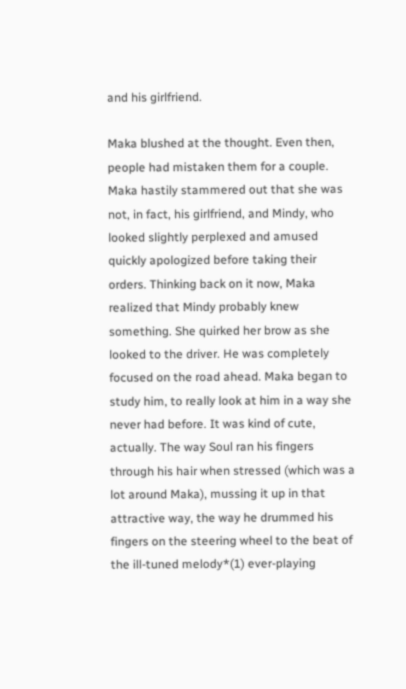and his girlfriend.

Maka blushed at the thought. Even then, people had mistaken them for a couple. Maka hastily stammered out that she was not, in fact, his girlfriend, and Mindy, who looked slightly perplexed and amused quickly apologized before taking their orders. Thinking back on it now, Maka realized that Mindy probably knew something. She quirked her brow as she looked to the driver. He was completely focused on the road ahead. Maka began to study him, to really look at him in a way she never had before. It was kind of cute, actually. The way Soul ran his fingers through his hair when stressed (which was a lot around Maka), mussing it up in that attractive way, the way he drummed his fingers on the steering wheel to the beat of the ill-tuned melody*(1) ever-playing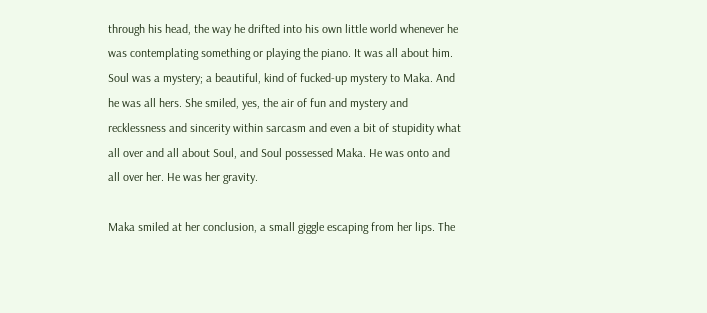through his head, the way he drifted into his own little world whenever he was contemplating something or playing the piano. It was all about him. Soul was a mystery; a beautiful, kind of fucked-up mystery to Maka. And he was all hers. She smiled, yes, the air of fun and mystery and recklessness and sincerity within sarcasm and even a bit of stupidity what all over and all about Soul, and Soul possessed Maka. He was onto and all over her. He was her gravity.

Maka smiled at her conclusion, a small giggle escaping from her lips. The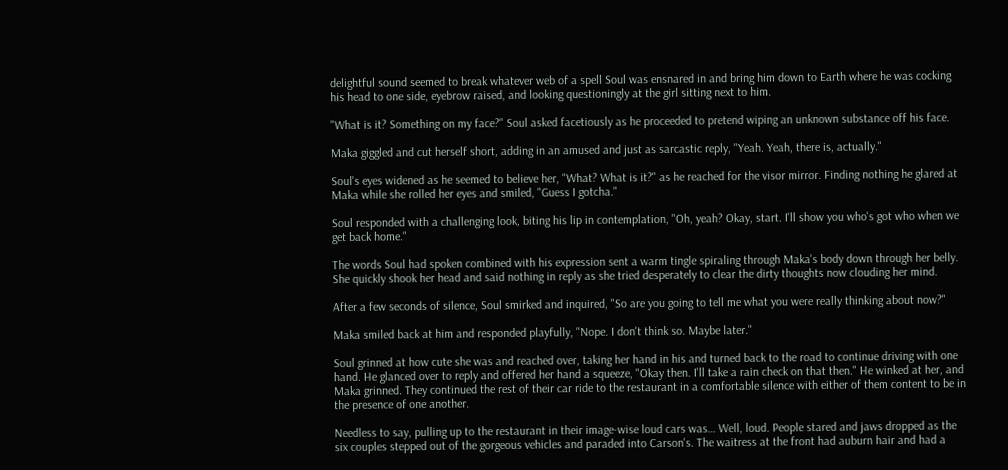delightful sound seemed to break whatever web of a spell Soul was ensnared in and bring him down to Earth where he was cocking his head to one side, eyebrow raised, and looking questioningly at the girl sitting next to him.

"What is it? Something on my face?" Soul asked facetiously as he proceeded to pretend wiping an unknown substance off his face.

Maka giggled and cut herself short, adding in an amused and just as sarcastic reply, "Yeah. Yeah, there is, actually."

Soul's eyes widened as he seemed to believe her, "What? What is it?" as he reached for the visor mirror. Finding nothing he glared at Maka while she rolled her eyes and smiled, "Guess I gotcha."

Soul responded with a challenging look, biting his lip in contemplation, "Oh, yeah? Okay, start. I'll show you who's got who when we get back home."

The words Soul had spoken combined with his expression sent a warm tingle spiraling through Maka's body down through her belly. She quickly shook her head and said nothing in reply as she tried desperately to clear the dirty thoughts now clouding her mind.

After a few seconds of silence, Soul smirked and inquired, "So are you going to tell me what you were really thinking about now?"

Maka smiled back at him and responded playfully, "Nope. I don't think so. Maybe later."

Soul grinned at how cute she was and reached over, taking her hand in his and turned back to the road to continue driving with one hand. He glanced over to reply and offered her hand a squeeze, "Okay then. I'll take a rain check on that then." He winked at her, and Maka grinned. They continued the rest of their car ride to the restaurant in a comfortable silence with either of them content to be in the presence of one another.

Needless to say, pulling up to the restaurant in their image-wise loud cars was… Well, loud. People stared and jaws dropped as the six couples stepped out of the gorgeous vehicles and paraded into Carson's. The waitress at the front had auburn hair and had a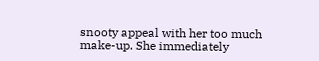snooty appeal with her too much make-up. She immediately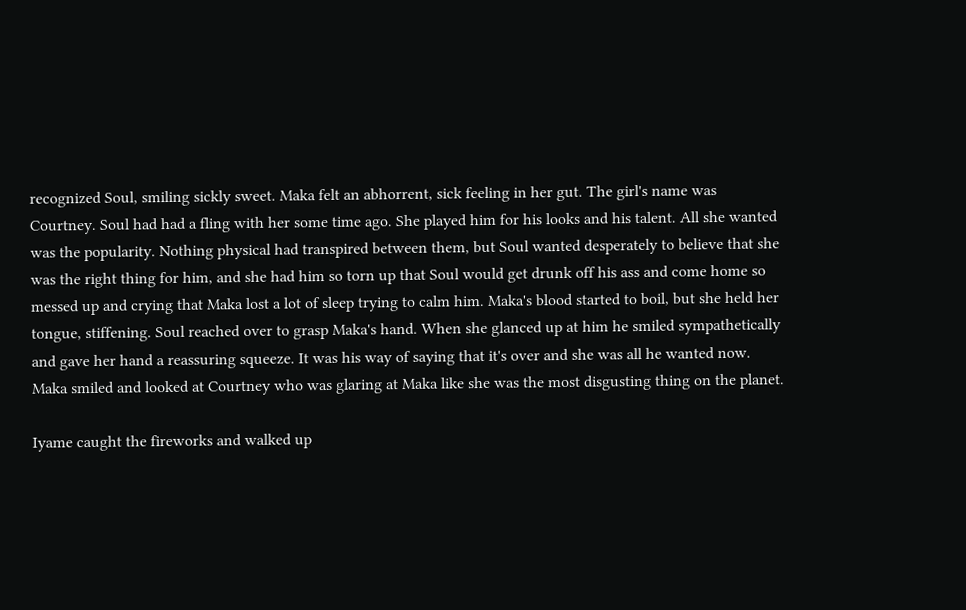recognized Soul, smiling sickly sweet. Maka felt an abhorrent, sick feeling in her gut. The girl's name was Courtney. Soul had had a fling with her some time ago. She played him for his looks and his talent. All she wanted was the popularity. Nothing physical had transpired between them, but Soul wanted desperately to believe that she was the right thing for him, and she had him so torn up that Soul would get drunk off his ass and come home so messed up and crying that Maka lost a lot of sleep trying to calm him. Maka's blood started to boil, but she held her tongue, stiffening. Soul reached over to grasp Maka's hand. When she glanced up at him he smiled sympathetically and gave her hand a reassuring squeeze. It was his way of saying that it's over and she was all he wanted now. Maka smiled and looked at Courtney who was glaring at Maka like she was the most disgusting thing on the planet.

Iyame caught the fireworks and walked up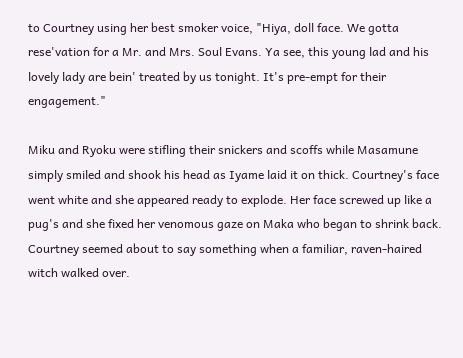to Courtney using her best smoker voice, "Hiya, doll face. We gotta rese'vation for a Mr. and Mrs. Soul Evans. Ya see, this young lad and his lovely lady are bein' treated by us tonight. It's pre-empt for their engagement."

Miku and Ryoku were stifling their snickers and scoffs while Masamune simply smiled and shook his head as Iyame laid it on thick. Courtney's face went white and she appeared ready to explode. Her face screwed up like a pug's and she fixed her venomous gaze on Maka who began to shrink back. Courtney seemed about to say something when a familiar, raven-haired witch walked over.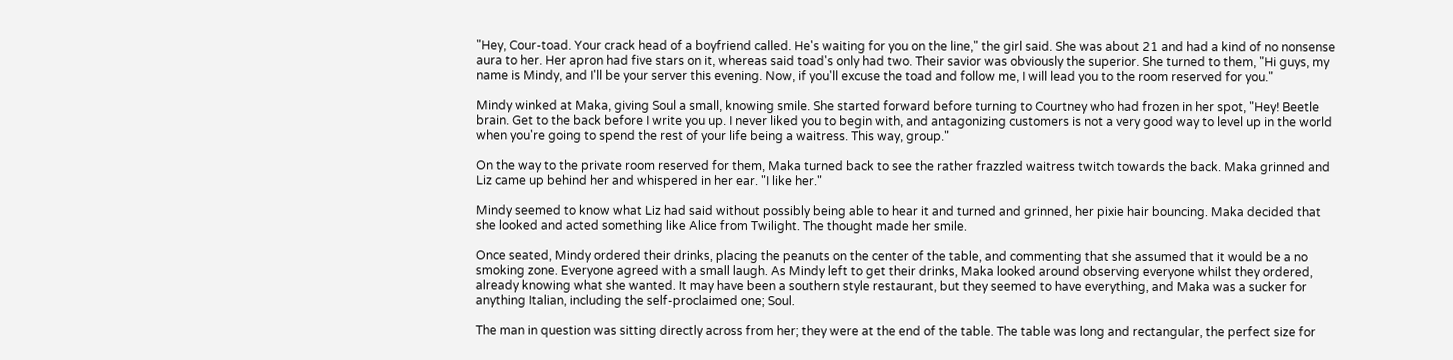"Hey, Cour-toad. Your crack head of a boyfriend called. He's waiting for you on the line," the girl said. She was about 21 and had a kind of no nonsense aura to her. Her apron had five stars on it, whereas said toad's only had two. Their savior was obviously the superior. She turned to them, "Hi guys, my name is Mindy, and I'll be your server this evening. Now, if you'll excuse the toad and follow me, I will lead you to the room reserved for you."

Mindy winked at Maka, giving Soul a small, knowing smile. She started forward before turning to Courtney who had frozen in her spot, "Hey! Beetle brain. Get to the back before I write you up. I never liked you to begin with, and antagonizing customers is not a very good way to level up in the world when you're going to spend the rest of your life being a waitress. This way, group."

On the way to the private room reserved for them, Maka turned back to see the rather frazzled waitress twitch towards the back. Maka grinned and Liz came up behind her and whispered in her ear. "I like her."

Mindy seemed to know what Liz had said without possibly being able to hear it and turned and grinned, her pixie hair bouncing. Maka decided that she looked and acted something like Alice from Twilight. The thought made her smile.

Once seated, Mindy ordered their drinks, placing the peanuts on the center of the table, and commenting that she assumed that it would be a no smoking zone. Everyone agreed with a small laugh. As Mindy left to get their drinks, Maka looked around observing everyone whilst they ordered, already knowing what she wanted. It may have been a southern style restaurant, but they seemed to have everything, and Maka was a sucker for anything Italian, including the self-proclaimed one; Soul.

The man in question was sitting directly across from her; they were at the end of the table. The table was long and rectangular, the perfect size for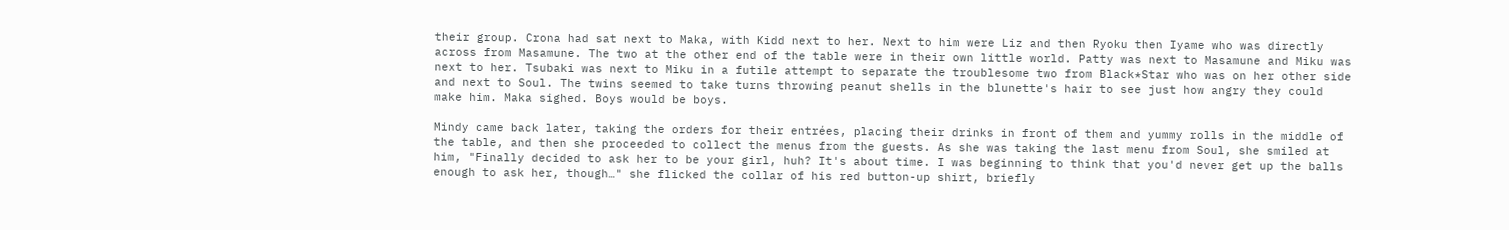their group. Crona had sat next to Maka, with Kidd next to her. Next to him were Liz and then Ryoku then Iyame who was directly across from Masamune. The two at the other end of the table were in their own little world. Patty was next to Masamune and Miku was next to her. Tsubaki was next to Miku in a futile attempt to separate the troublesome two from Black*Star who was on her other side and next to Soul. The twins seemed to take turns throwing peanut shells in the blunette's hair to see just how angry they could make him. Maka sighed. Boys would be boys.

Mindy came back later, taking the orders for their entrées, placing their drinks in front of them and yummy rolls in the middle of the table, and then she proceeded to collect the menus from the guests. As she was taking the last menu from Soul, she smiled at him, "Finally decided to ask her to be your girl, huh? It's about time. I was beginning to think that you'd never get up the balls enough to ask her, though…" she flicked the collar of his red button-up shirt, briefly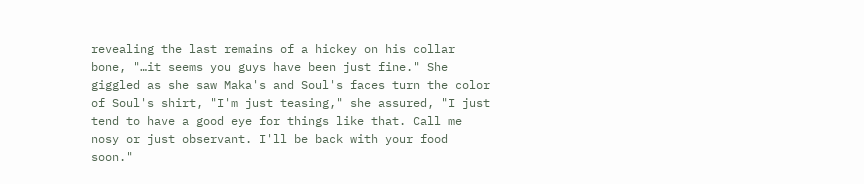revealing the last remains of a hickey on his collar bone, "…it seems you guys have been just fine." She giggled as she saw Maka's and Soul's faces turn the color of Soul's shirt, "I'm just teasing," she assured, "I just tend to have a good eye for things like that. Call me nosy or just observant. I'll be back with your food soon."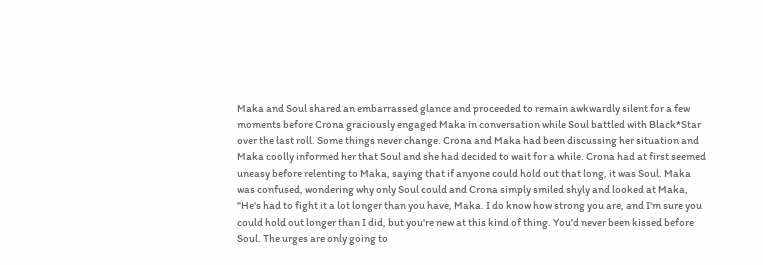Maka and Soul shared an embarrassed glance and proceeded to remain awkwardly silent for a few moments before Crona graciously engaged Maka in conversation while Soul battled with Black*Star over the last roll. Some things never change. Crona and Maka had been discussing her situation and Maka coolly informed her that Soul and she had decided to wait for a while. Crona had at first seemed uneasy before relenting to Maka, saying that if anyone could hold out that long, it was Soul. Maka was confused, wondering why only Soul could and Crona simply smiled shyly and looked at Maka, "He's had to fight it a lot longer than you have, Maka. I do know how strong you are, and I'm sure you could hold out longer than I did, but you're new at this kind of thing. You'd never been kissed before Soul. The urges are only going to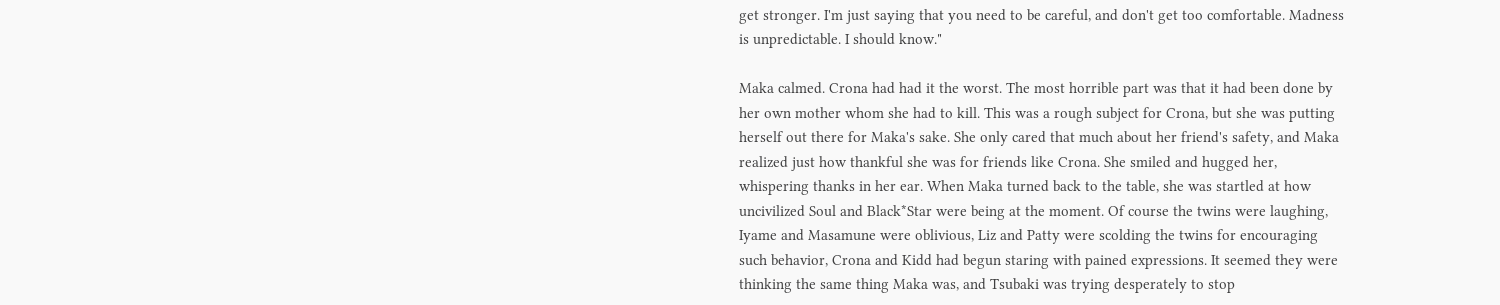get stronger. I'm just saying that you need to be careful, and don't get too comfortable. Madness is unpredictable. I should know."

Maka calmed. Crona had had it the worst. The most horrible part was that it had been done by her own mother whom she had to kill. This was a rough subject for Crona, but she was putting herself out there for Maka's sake. She only cared that much about her friend's safety, and Maka realized just how thankful she was for friends like Crona. She smiled and hugged her, whispering thanks in her ear. When Maka turned back to the table, she was startled at how uncivilized Soul and Black*Star were being at the moment. Of course the twins were laughing, Iyame and Masamune were oblivious, Liz and Patty were scolding the twins for encouraging such behavior, Crona and Kidd had begun staring with pained expressions. It seemed they were thinking the same thing Maka was, and Tsubaki was trying desperately to stop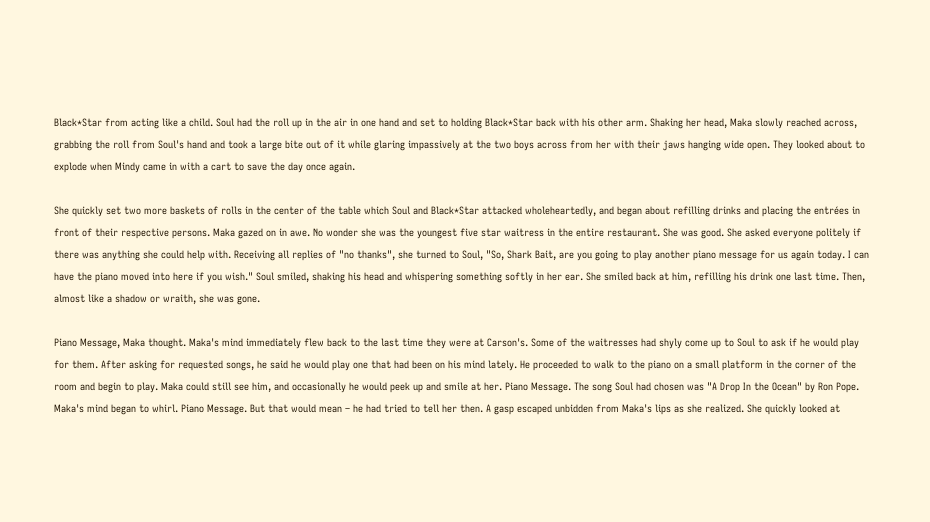Black*Star from acting like a child. Soul had the roll up in the air in one hand and set to holding Black*Star back with his other arm. Shaking her head, Maka slowly reached across, grabbing the roll from Soul's hand and took a large bite out of it while glaring impassively at the two boys across from her with their jaws hanging wide open. They looked about to explode when Mindy came in with a cart to save the day once again.

She quickly set two more baskets of rolls in the center of the table which Soul and Black*Star attacked wholeheartedly, and began about refilling drinks and placing the entrées in front of their respective persons. Maka gazed on in awe. No wonder she was the youngest five star waitress in the entire restaurant. She was good. She asked everyone politely if there was anything she could help with. Receiving all replies of "no thanks", she turned to Soul, "So, Shark Bait, are you going to play another piano message for us again today. I can have the piano moved into here if you wish." Soul smiled, shaking his head and whispering something softly in her ear. She smiled back at him, refilling his drink one last time. Then, almost like a shadow or wraith, she was gone.

Piano Message, Maka thought. Maka's mind immediately flew back to the last time they were at Carson's. Some of the waitresses had shyly come up to Soul to ask if he would play for them. After asking for requested songs, he said he would play one that had been on his mind lately. He proceeded to walk to the piano on a small platform in the corner of the room and begin to play. Maka could still see him, and occasionally he would peek up and smile at her. Piano Message. The song Soul had chosen was "A Drop In the Ocean" by Ron Pope. Maka's mind began to whirl. Piano Message. But that would mean – he had tried to tell her then. A gasp escaped unbidden from Maka's lips as she realized. She quickly looked at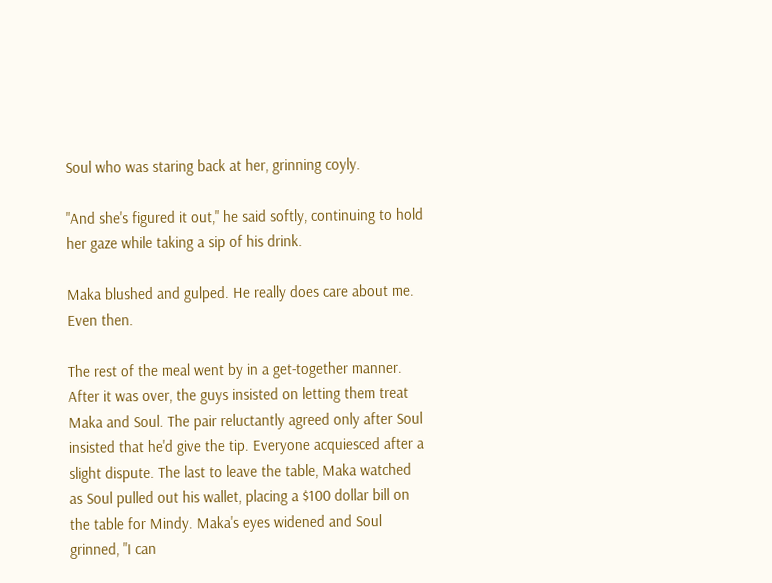Soul who was staring back at her, grinning coyly.

"And she's figured it out," he said softly, continuing to hold her gaze while taking a sip of his drink.

Maka blushed and gulped. He really does care about me. Even then.

The rest of the meal went by in a get-together manner. After it was over, the guys insisted on letting them treat Maka and Soul. The pair reluctantly agreed only after Soul insisted that he'd give the tip. Everyone acquiesced after a slight dispute. The last to leave the table, Maka watched as Soul pulled out his wallet, placing a $100 dollar bill on the table for Mindy. Maka's eyes widened and Soul grinned, "I can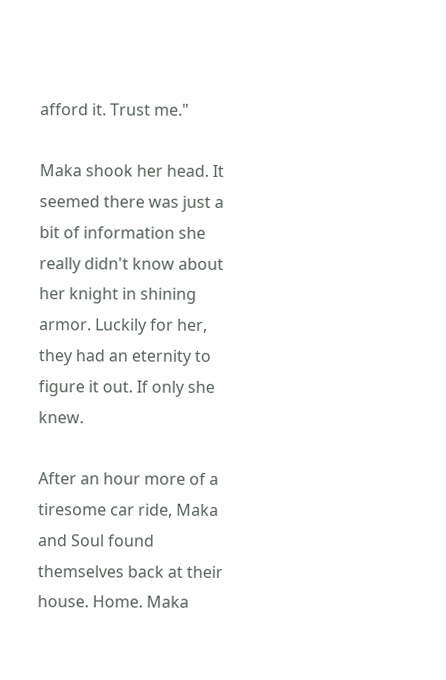afford it. Trust me."

Maka shook her head. It seemed there was just a bit of information she really didn't know about her knight in shining armor. Luckily for her, they had an eternity to figure it out. If only she knew.

After an hour more of a tiresome car ride, Maka and Soul found themselves back at their house. Home. Maka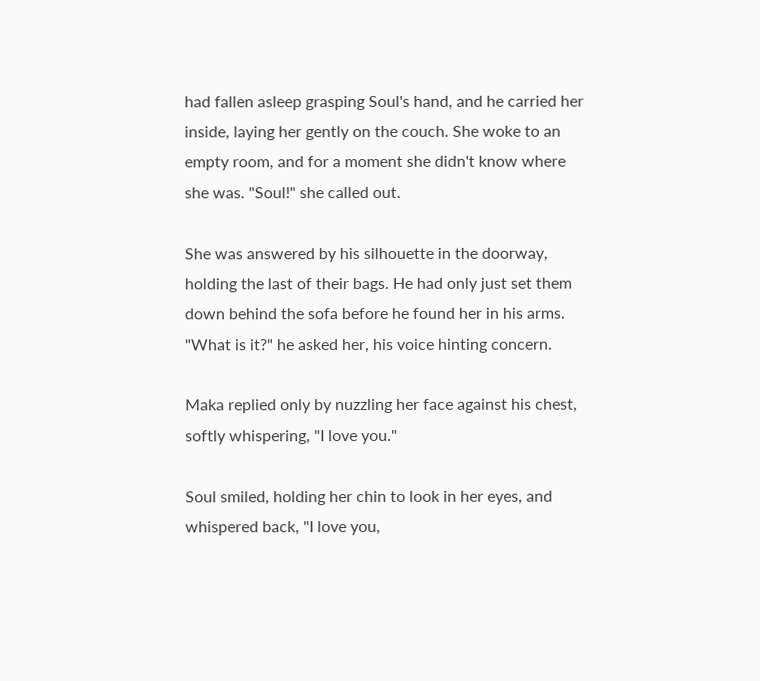had fallen asleep grasping Soul's hand, and he carried her inside, laying her gently on the couch. She woke to an empty room, and for a moment she didn't know where she was. "Soul!" she called out.

She was answered by his silhouette in the doorway, holding the last of their bags. He had only just set them down behind the sofa before he found her in his arms. "What is it?" he asked her, his voice hinting concern.

Maka replied only by nuzzling her face against his chest, softly whispering, "I love you."

Soul smiled, holding her chin to look in her eyes, and whispered back, "I love you,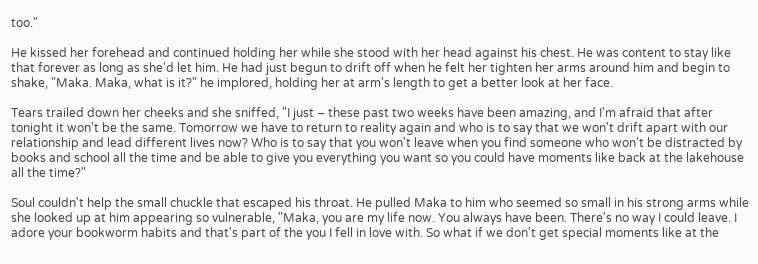too."

He kissed her forehead and continued holding her while she stood with her head against his chest. He was content to stay like that forever as long as she'd let him. He had just begun to drift off when he felt her tighten her arms around him and begin to shake, "Maka. Maka, what is it?" he implored, holding her at arm's length to get a better look at her face.

Tears trailed down her cheeks and she sniffed, "I just – these past two weeks have been amazing, and I'm afraid that after tonight it won't be the same. Tomorrow we have to return to reality again and who is to say that we won't drift apart with our relationship and lead different lives now? Who is to say that you won't leave when you find someone who won't be distracted by books and school all the time and be able to give you everything you want so you could have moments like back at the lakehouse all the time?"

Soul couldn't help the small chuckle that escaped his throat. He pulled Maka to him who seemed so small in his strong arms while she looked up at him appearing so vulnerable, "Maka, you are my life now. You always have been. There's no way I could leave. I adore your bookworm habits and that's part of the you I fell in love with. So what if we don't get special moments like at the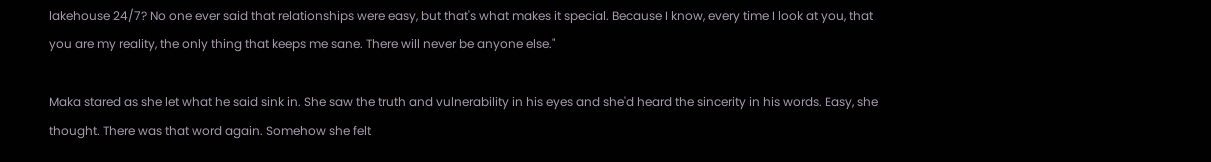lakehouse 24/7? No one ever said that relationships were easy, but that's what makes it special. Because I know, every time I look at you, that you are my reality, the only thing that keeps me sane. There will never be anyone else."

Maka stared as she let what he said sink in. She saw the truth and vulnerability in his eyes and she'd heard the sincerity in his words. Easy, she thought. There was that word again. Somehow she felt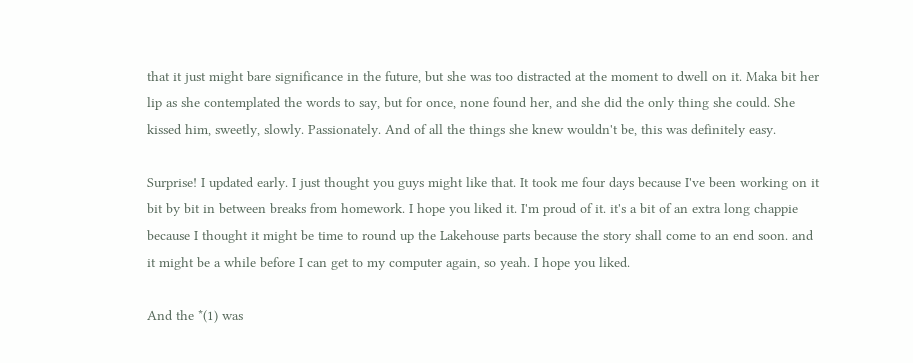that it just might bare significance in the future, but she was too distracted at the moment to dwell on it. Maka bit her lip as she contemplated the words to say, but for once, none found her, and she did the only thing she could. She kissed him, sweetly, slowly. Passionately. And of all the things she knew wouldn't be, this was definitely easy.

Surprise! I updated early. I just thought you guys might like that. It took me four days because I've been working on it bit by bit in between breaks from homework. I hope you liked it. I'm proud of it. it's a bit of an extra long chappie because I thought it might be time to round up the Lakehouse parts because the story shall come to an end soon. and it might be a while before I can get to my computer again, so yeah. I hope you liked.

And the *(1) was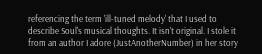referencing the term 'ill-tuned melody' that I used to describe Soul's musical thoughts. It isn't original. I stole it from an author I adore (JustAnotherNumber) in her story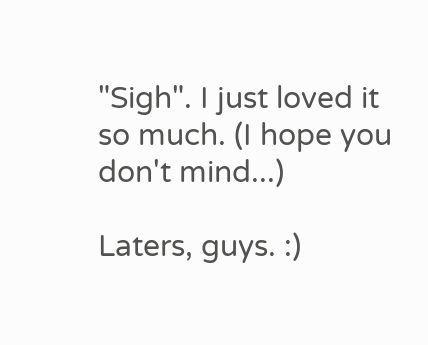"Sigh". I just loved it so much. (I hope you don't mind...)

Laters, guys. :)